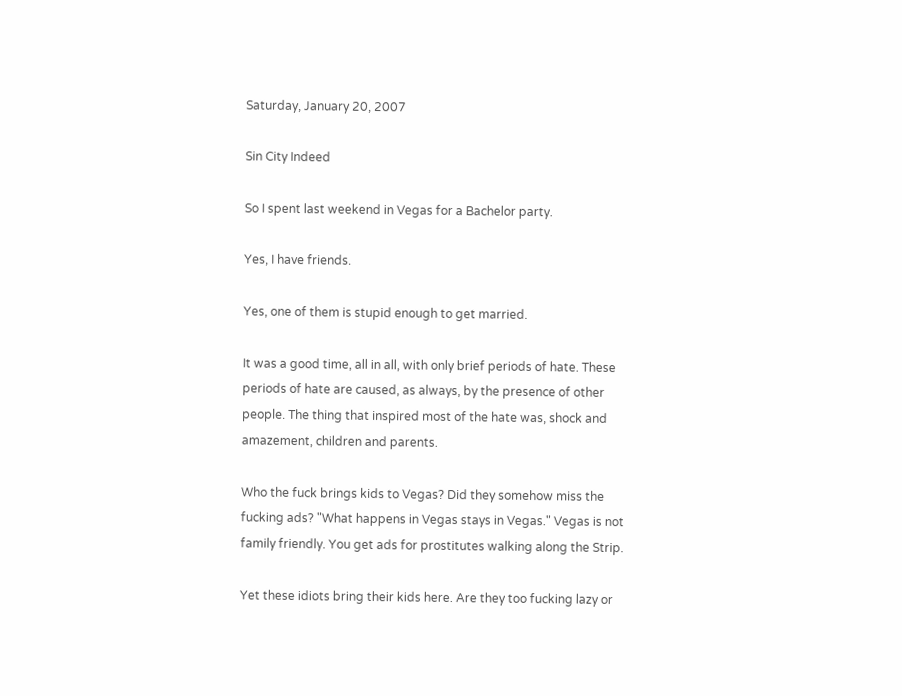Saturday, January 20, 2007

Sin City Indeed

So I spent last weekend in Vegas for a Bachelor party.

Yes, I have friends.

Yes, one of them is stupid enough to get married.

It was a good time, all in all, with only brief periods of hate. These periods of hate are caused, as always, by the presence of other people. The thing that inspired most of the hate was, shock and amazement, children and parents.

Who the fuck brings kids to Vegas? Did they somehow miss the fucking ads? "What happens in Vegas stays in Vegas." Vegas is not family friendly. You get ads for prostitutes walking along the Strip.

Yet these idiots bring their kids here. Are they too fucking lazy or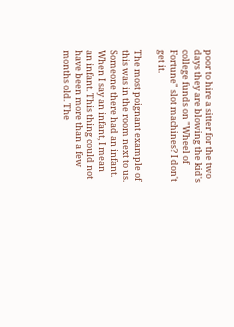poor to hire a sitter for the two days they are blowing the kid's college funds on "Wheel of Fortune" slot machines? I don't get it.

The most poignant example of this was in the room next to us. Someone there had an infant. When I say an infant, I mean an infant. This thing could not have been more than a few months old. The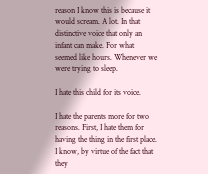reason I know this is because it would scream. A lot. In that distinctive voice that only an infant can make. For what seemed like hours. Whenever we were trying to sleep.

I hate this child for its voice.

I hate the parents more for two reasons. First, I hate them for having the thing in the first place. I know, by virtue of the fact that they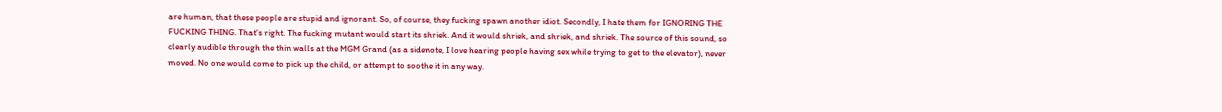are human, that these people are stupid and ignorant. So, of course, they fucking spawn another idiot. Secondly, I hate them for IGNORING THE FUCKING THING. That's right. The fucking mutant would start its shriek. And it would shriek, and shriek, and shriek. The source of this sound, so clearly audible through the thin walls at the MGM Grand (as a sidenote, I love hearing people having sex while trying to get to the elevator), never moved. No one would come to pick up the child, or attempt to soothe it in any way.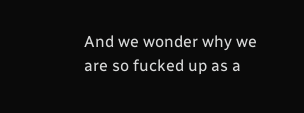And we wonder why we are so fucked up as a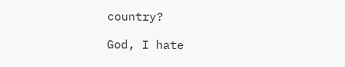country?

God, I hate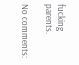fucking parents.

No comments: